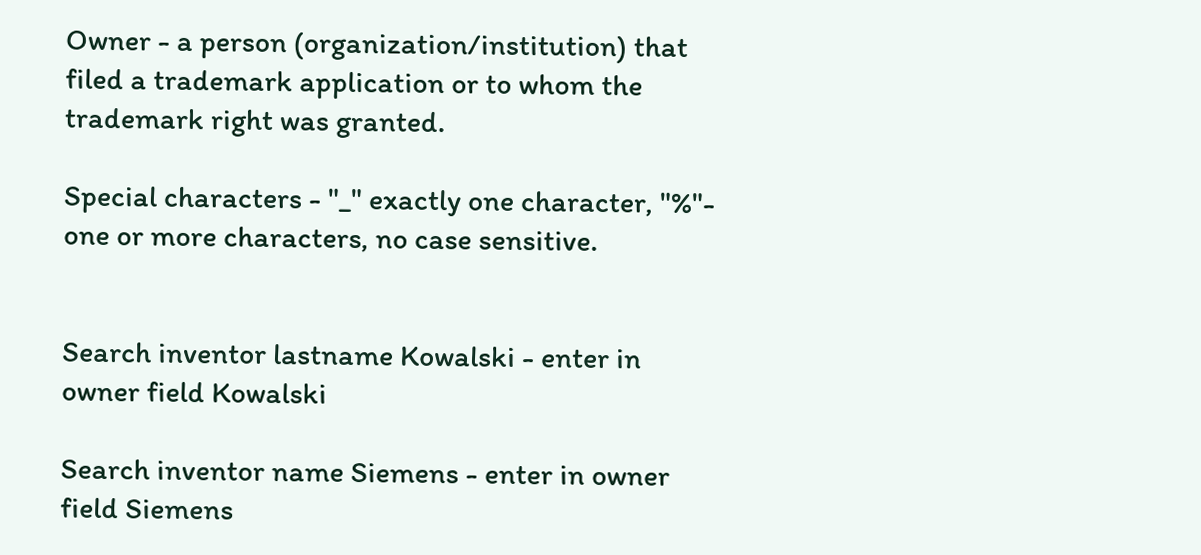Owner - a person (organization/institution) that filed a trademark application or to whom the trademark right was granted.

Special characters - "_" exactly one character, "%"- one or more characters, no case sensitive.


Search inventor lastname Kowalski - enter in owner field Kowalski

Search inventor name Siemens - enter in owner field Siemens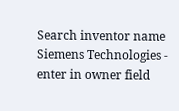Search inventor name Siemens Technologies - enter in owner field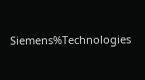Siemens%Technologies